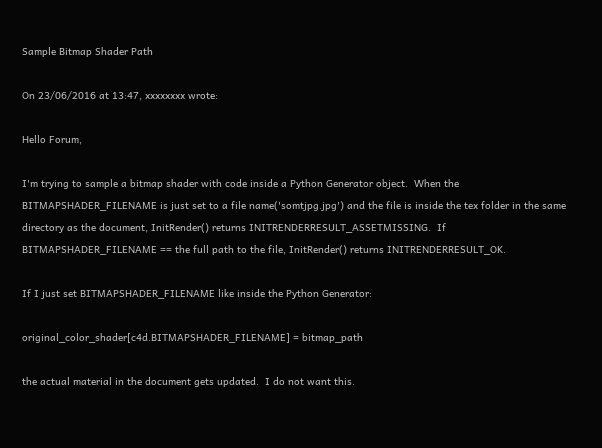Sample Bitmap Shader Path

On 23/06/2016 at 13:47, xxxxxxxx wrote:

Hello Forum,

I'm trying to sample a bitmap shader with code inside a Python Generator object.  When the BITMAPSHADER_FILENAME is just set to a file name('somtjpg.jpg') and the file is inside the tex folder in the same directory as the document, InitRender() returns INITRENDERRESULT_ASSETMISSING.  If BITMAPSHADER_FILENAME == the full path to the file, InitRender() returns INITRENDERRESULT_OK.

If I just set BITMAPSHADER_FILENAME like inside the Python Generator:

original_color_shader[c4d.BITMAPSHADER_FILENAME] = bitmap_path

the actual material in the document gets updated.  I do not want this.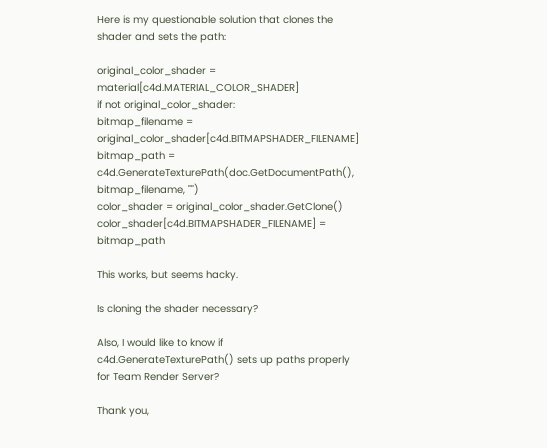Here is my questionable solution that clones the shader and sets the path:

original_color_shader = material[c4d.MATERIAL_COLOR_SHADER]
if not original_color_shader:
bitmap_filename = original_color_shader[c4d.BITMAPSHADER_FILENAME]
bitmap_path = c4d.GenerateTexturePath(doc.GetDocumentPath(), bitmap_filename, "")
color_shader = original_color_shader.GetClone()
color_shader[c4d.BITMAPSHADER_FILENAME] = bitmap_path

This works, but seems hacky.

Is cloning the shader necessary?

Also, I would like to know if c4d.GenerateTexturePath() sets up paths properly for Team Render Server?

Thank you,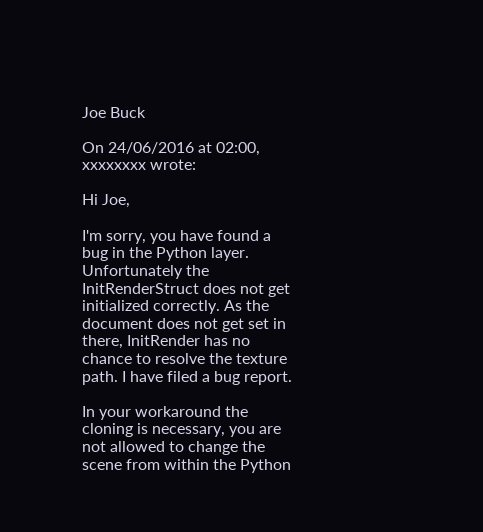Joe Buck

On 24/06/2016 at 02:00, xxxxxxxx wrote:

Hi Joe,

I'm sorry, you have found a bug in the Python layer. Unfortunately the InitRenderStruct does not get initialized correctly. As the document does not get set in there, InitRender has no chance to resolve the texture path. I have filed a bug report.

In your workaround the cloning is necessary, you are not allowed to change the scene from within the Python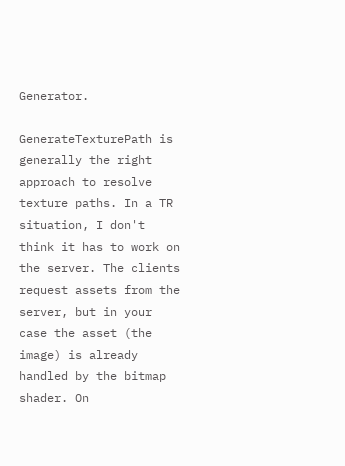Generator.

GenerateTexturePath is generally the right approach to resolve texture paths. In a TR situation, I don't think it has to work on the server. The clients request assets from the server, but in your case the asset (the image) is already handled by the bitmap shader. On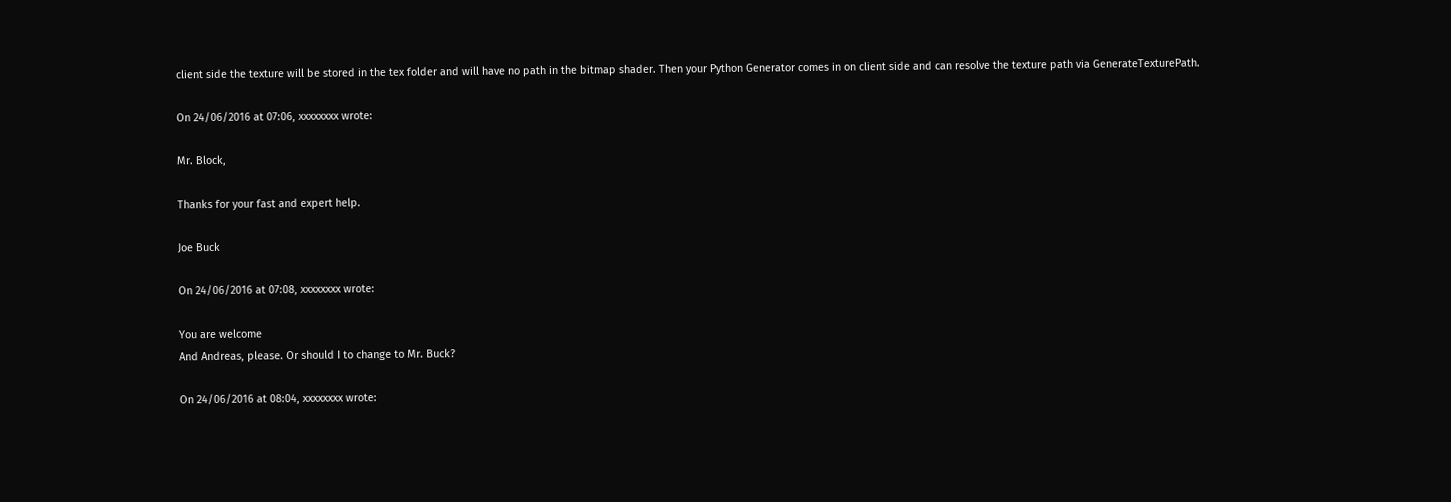client side the texture will be stored in the tex folder and will have no path in the bitmap shader. Then your Python Generator comes in on client side and can resolve the texture path via GenerateTexturePath.

On 24/06/2016 at 07:06, xxxxxxxx wrote:

Mr. Block,

Thanks for your fast and expert help.

Joe Buck

On 24/06/2016 at 07:08, xxxxxxxx wrote:

You are welcome
And Andreas, please. Or should I to change to Mr. Buck?

On 24/06/2016 at 08:04, xxxxxxxx wrote: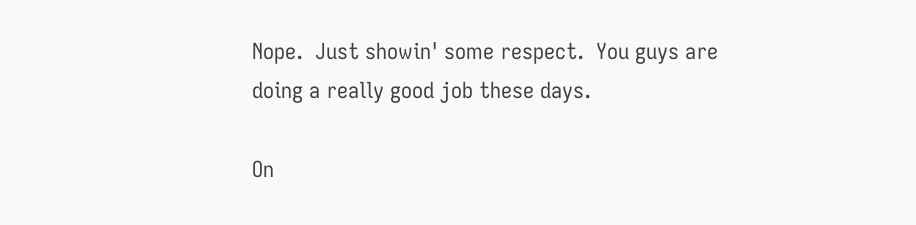Nope.  Just showin' some respect.  You guys are doing a really good job these days.

On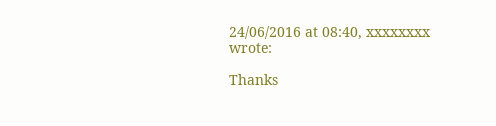24/06/2016 at 08:40, xxxxxxxx wrote:

Thanks